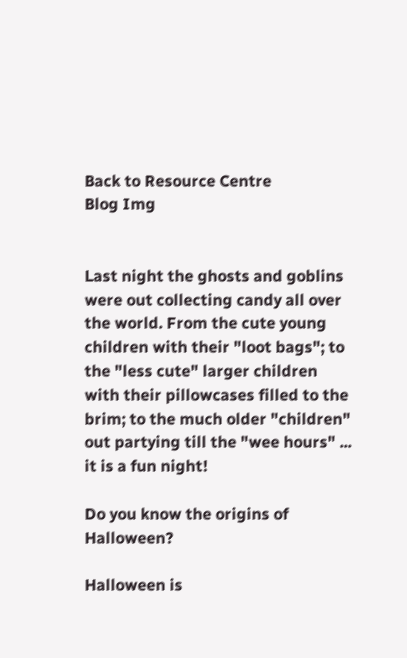Back to Resource Centre
Blog Img


Last night the ghosts and goblins were out collecting candy all over the world. From the cute young children with their "loot bags"; to the "less cute" larger children with their pillowcases filled to the brim; to the much older "children" out partying till the "wee hours" ... it is a fun night!

Do you know the origins of Halloween?

Halloween is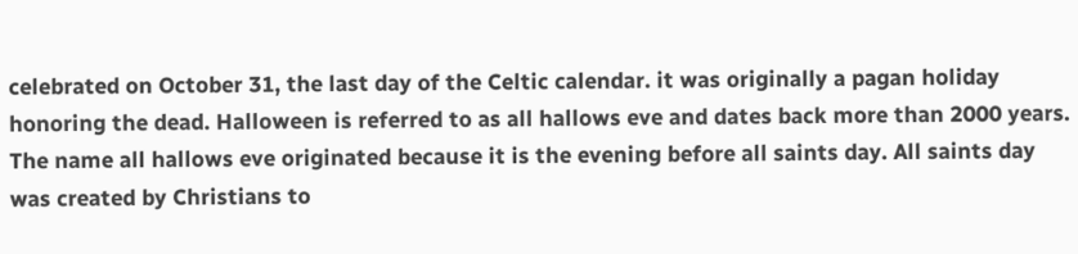celebrated on October 31, the last day of the Celtic calendar. it was originally a pagan holiday honoring the dead. Halloween is referred to as all hallows eve and dates back more than 2000 years. The name all hallows eve originated because it is the evening before all saints day. All saints day was created by Christians to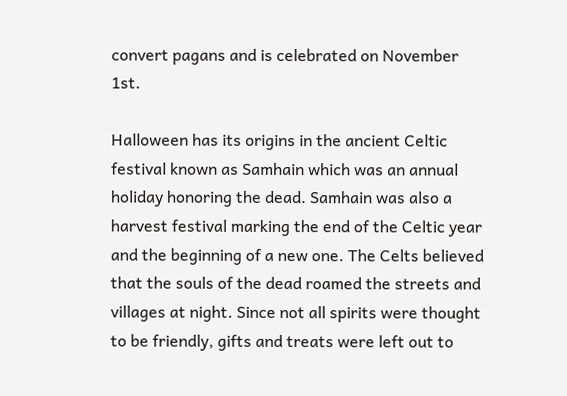convert pagans and is celebrated on November 1st.

Halloween has its origins in the ancient Celtic festival known as Samhain which was an annual holiday honoring the dead. Samhain was also a harvest festival marking the end of the Celtic year and the beginning of a new one. The Celts believed that the souls of the dead roamed the streets and villages at night. Since not all spirits were thought to be friendly, gifts and treats were left out to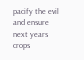pacify the evil and ensure next years crops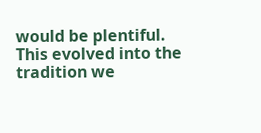would be plentiful. This evolved into the tradition we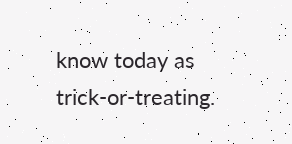know today as trick-or-treating.